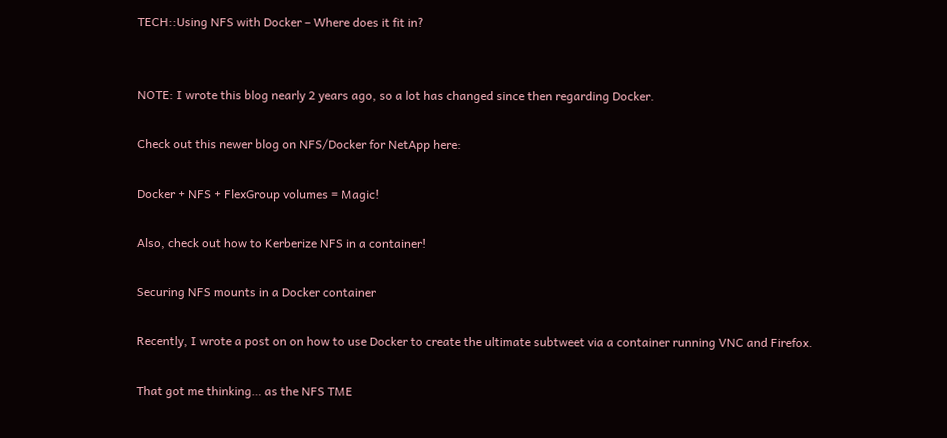TECH::Using NFS with Docker – Where does it fit in?


NOTE: I wrote this blog nearly 2 years ago, so a lot has changed since then regarding Docker.

Check out this newer blog on NFS/Docker for NetApp here:

Docker + NFS + FlexGroup volumes = Magic!

Also, check out how to Kerberize NFS in a container!

Securing NFS mounts in a Docker container

Recently, I wrote a post on on how to use Docker to create the ultimate subtweet via a container running VNC and Firefox.

That got me thinking… as the NFS TME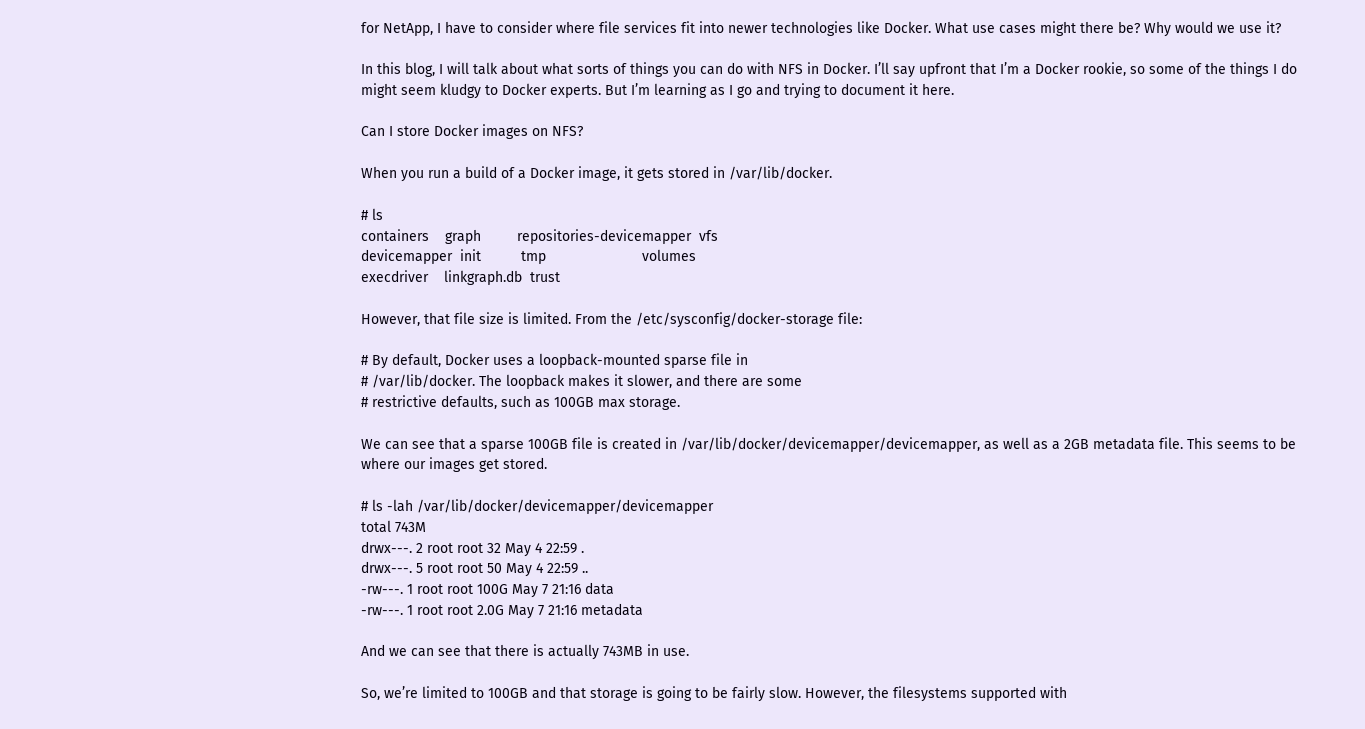for NetApp, I have to consider where file services fit into newer technologies like Docker. What use cases might there be? Why would we use it?

In this blog, I will talk about what sorts of things you can do with NFS in Docker. I’ll say upfront that I’m a Docker rookie, so some of the things I do might seem kludgy to Docker experts. But I’m learning as I go and trying to document it here.

Can I store Docker images on NFS?

When you run a build of a Docker image, it gets stored in /var/lib/docker.

# ls
containers    graph         repositories-devicemapper  vfs
devicemapper  init          tmp                        volumes
execdriver    linkgraph.db  trust

However, that file size is limited. From the /etc/sysconfig/docker-storage file:

# By default, Docker uses a loopback-mounted sparse file in
# /var/lib/docker. The loopback makes it slower, and there are some
# restrictive defaults, such as 100GB max storage.

We can see that a sparse 100GB file is created in /var/lib/docker/devicemapper/devicemapper, as well as a 2GB metadata file. This seems to be where our images get stored.

# ls -lah /var/lib/docker/devicemapper/devicemapper
total 743M
drwx---. 2 root root 32 May 4 22:59 .
drwx---. 5 root root 50 May 4 22:59 ..
-rw---. 1 root root 100G May 7 21:16 data
-rw---. 1 root root 2.0G May 7 21:16 metadata

And we can see that there is actually 743MB in use.

So, we’re limited to 100GB and that storage is going to be fairly slow. However, the filesystems supported with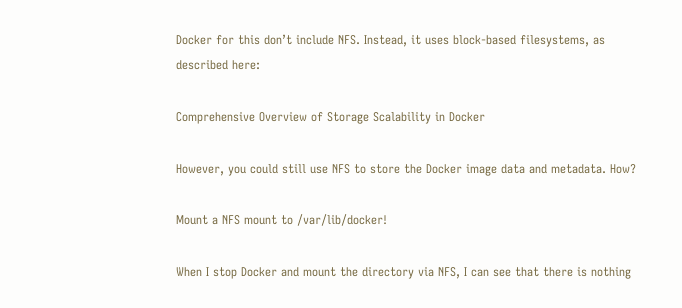Docker for this don’t include NFS. Instead, it uses block-based filesystems, as described here:

Comprehensive Overview of Storage Scalability in Docker

However, you could still use NFS to store the Docker image data and metadata. How?

Mount a NFS mount to /var/lib/docker!

When I stop Docker and mount the directory via NFS, I can see that there is nothing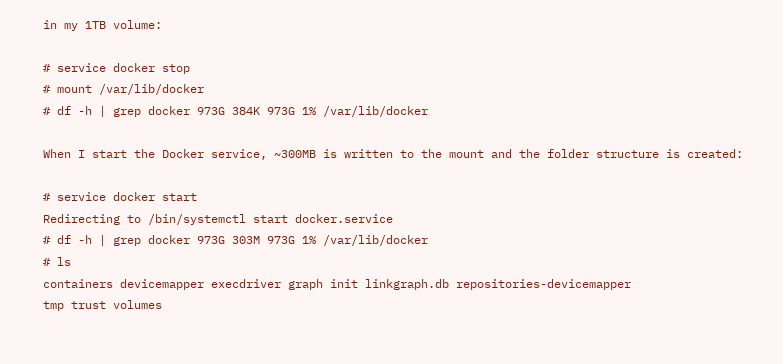in my 1TB volume:

# service docker stop
# mount /var/lib/docker
# df -h | grep docker 973G 384K 973G 1% /var/lib/docker

When I start the Docker service, ~300MB is written to the mount and the folder structure is created:

# service docker start
Redirecting to /bin/systemctl start docker.service
# df -h | grep docker 973G 303M 973G 1% /var/lib/docker
# ls
containers devicemapper execdriver graph init linkgraph.db repositories-devicemapper
tmp trust volumes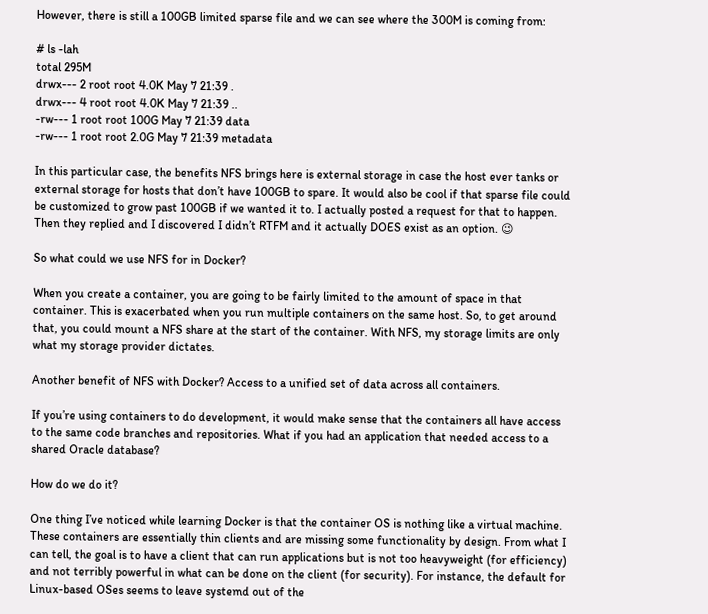However, there is still a 100GB limited sparse file and we can see where the 300M is coming from:

# ls -lah
total 295M
drwx--- 2 root root 4.0K May 7 21:39 .
drwx--- 4 root root 4.0K May 7 21:39 ..
-rw--- 1 root root 100G May 7 21:39 data
-rw--- 1 root root 2.0G May 7 21:39 metadata

In this particular case, the benefits NFS brings here is external storage in case the host ever tanks or external storage for hosts that don’t have 100GB to spare. It would also be cool if that sparse file could be customized to grow past 100GB if we wanted it to. I actually posted a request for that to happen. Then they replied and I discovered I didn’t RTFM and it actually DOES exist as an option. 😉

So what could we use NFS for in Docker?

When you create a container, you are going to be fairly limited to the amount of space in that container. This is exacerbated when you run multiple containers on the same host. So, to get around that, you could mount a NFS share at the start of the container. With NFS, my storage limits are only what my storage provider dictates.

Another benefit of NFS with Docker? Access to a unified set of data across all containers.

If you’re using containers to do development, it would make sense that the containers all have access to the same code branches and repositories. What if you had an application that needed access to a shared Oracle database?

How do we do it?

One thing I’ve noticed while learning Docker is that the container OS is nothing like a virtual machine. These containers are essentially thin clients and are missing some functionality by design. From what I can tell, the goal is to have a client that can run applications but is not too heavyweight (for efficiency) and not terribly powerful in what can be done on the client (for security). For instance, the default for Linux-based OSes seems to leave systemd out of the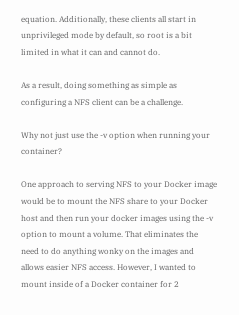equation. Additionally, these clients all start in unprivileged mode by default, so root is a bit limited in what it can and cannot do.

As a result, doing something as simple as configuring a NFS client can be a challenge.

Why not just use the -v option when running your container?

One approach to serving NFS to your Docker image would be to mount the NFS share to your Docker host and then run your docker images using the -v option to mount a volume. That eliminates the need to do anything wonky on the images and allows easier NFS access. However, I wanted to mount inside of a Docker container for 2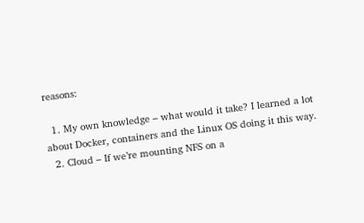reasons:

  1. My own knowledge – what would it take? I learned a lot about Docker, containers and the Linux OS doing it this way.
  2. Cloud – If we’re mounting NFS on a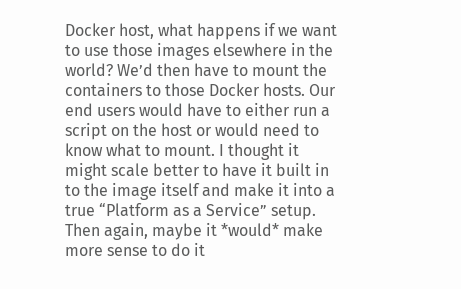Docker host, what happens if we want to use those images elsewhere in the world? We’d then have to mount the containers to those Docker hosts. Our end users would have to either run a script on the host or would need to know what to mount. I thought it might scale better to have it built in to the image itself and make it into a true “Platform as a Service” setup. Then again, maybe it *would* make more sense to do it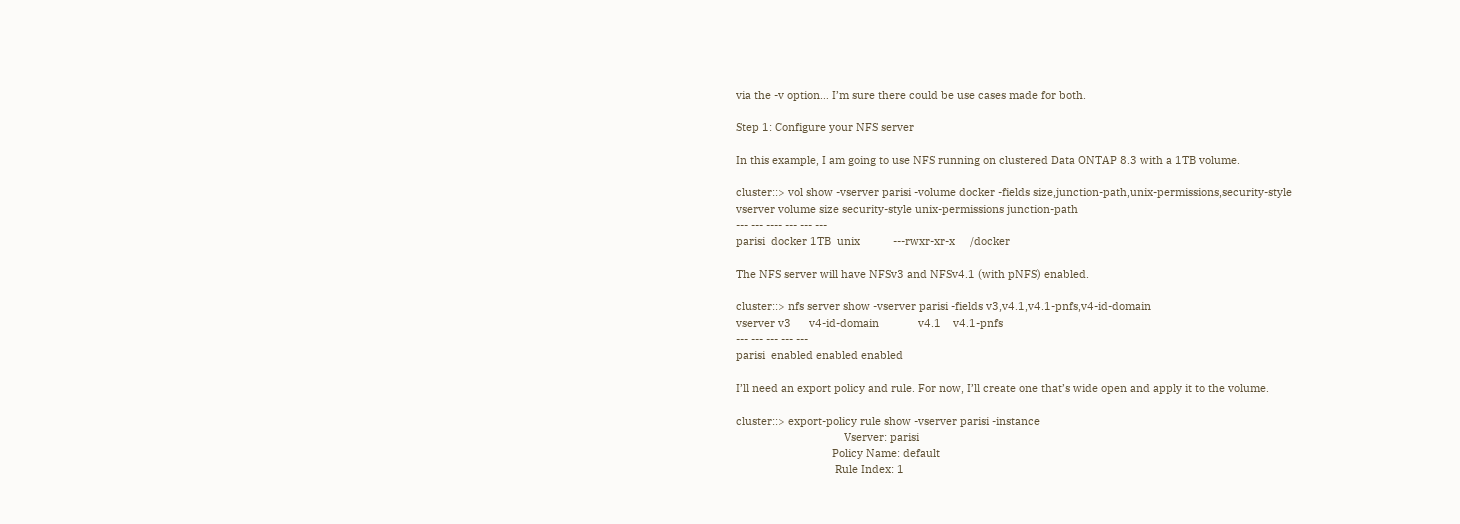via the -v option… I’m sure there could be use cases made for both.

Step 1: Configure your NFS server

In this example, I am going to use NFS running on clustered Data ONTAP 8.3 with a 1TB volume.

cluster::> vol show -vserver parisi -volume docker -fields size,junction-path,unix-permissions,security-style
vserver volume size security-style unix-permissions junction-path
--- --- ---- --- --- ---
parisi  docker 1TB  unix           ---rwxr-xr-x     /docker

The NFS server will have NFSv3 and NFSv4.1 (with pNFS) enabled.

cluster::> nfs server show -vserver parisi -fields v3,v4.1,v4.1-pnfs,v4-id-domain
vserver v3      v4-id-domain             v4.1    v4.1-pnfs
--- --- --- --- ---
parisi  enabled enabled enabled

I’ll need an export policy and rule. For now, I’ll create one that’s wide open and apply it to the volume.

cluster::> export-policy rule show -vserver parisi -instance
                                    Vserver: parisi
                                Policy Name: default
                                 Rule Index: 1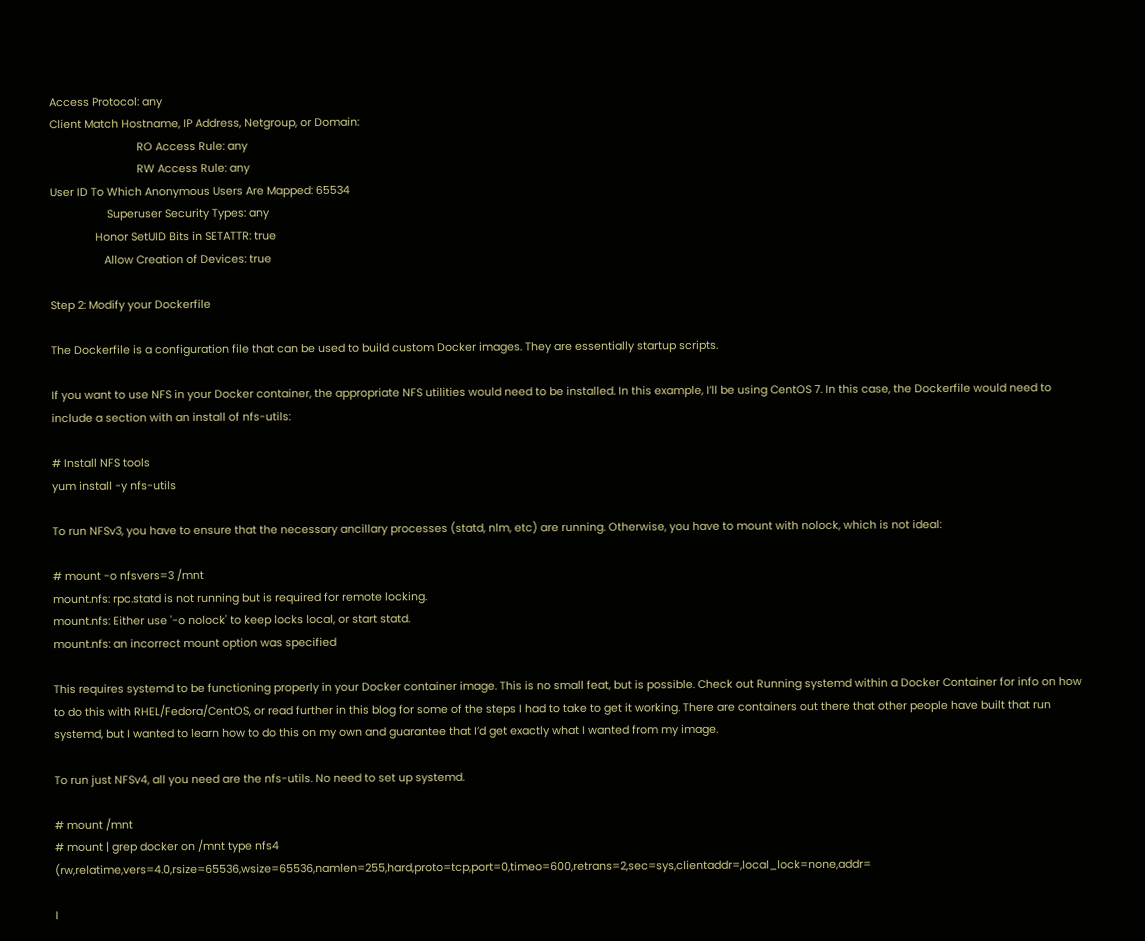Access Protocol: any
Client Match Hostname, IP Address, Netgroup, or Domain:
                             RO Access Rule: any
                             RW Access Rule: any
User ID To Which Anonymous Users Are Mapped: 65534
                   Superuser Security Types: any
               Honor SetUID Bits in SETATTR: true
                  Allow Creation of Devices: true

Step 2: Modify your Dockerfile

The Dockerfile is a configuration file that can be used to build custom Docker images. They are essentially startup scripts.

If you want to use NFS in your Docker container, the appropriate NFS utilities would need to be installed. In this example, I’ll be using CentOS 7. In this case, the Dockerfile would need to include a section with an install of nfs-utils:

# Install NFS tools
yum install -y nfs-utils

To run NFSv3, you have to ensure that the necessary ancillary processes (statd, nlm, etc) are running. Otherwise, you have to mount with nolock, which is not ideal:

# mount -o nfsvers=3 /mnt
mount.nfs: rpc.statd is not running but is required for remote locking.
mount.nfs: Either use '-o nolock' to keep locks local, or start statd.
mount.nfs: an incorrect mount option was specified

This requires systemd to be functioning properly in your Docker container image. This is no small feat, but is possible. Check out Running systemd within a Docker Container for info on how to do this with RHEL/Fedora/CentOS, or read further in this blog for some of the steps I had to take to get it working. There are containers out there that other people have built that run systemd, but I wanted to learn how to do this on my own and guarantee that I’d get exactly what I wanted from my image.

To run just NFSv4, all you need are the nfs-utils. No need to set up systemd.

# mount /mnt
# mount | grep docker on /mnt type nfs4 (rw,relatime,vers=4.0,rsize=65536,wsize=65536,namlen=255,hard,proto=tcp,port=0,timeo=600,retrans=2,sec=sys,clientaddr=,local_lock=none,addr=

I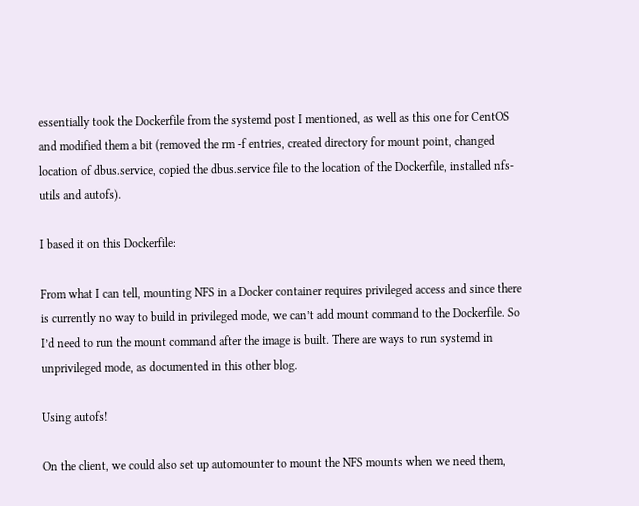essentially took the Dockerfile from the systemd post I mentioned, as well as this one for CentOS and modified them a bit (removed the rm -f entries, created directory for mount point, changed location of dbus.service, copied the dbus.service file to the location of the Dockerfile, installed nfs-utils and autofs).

I based it on this Dockerfile:

From what I can tell, mounting NFS in a Docker container requires privileged access and since there is currently no way to build in privileged mode, we can’t add mount command to the Dockerfile. So I’d need to run the mount command after the image is built. There are ways to run systemd in unprivileged mode, as documented in this other blog.

Using autofs!

On the client, we could also set up automounter to mount the NFS mounts when we need them,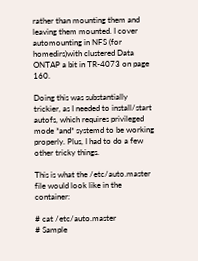rather than mounting them and leaving them mounted. I cover automounting in NFS (for homedirs)with clustered Data ONTAP a bit in TR-4073 on page 160.

Doing this was substantially trickier, as I needed to install/start autofs, which requires privileged mode *and* systemd to be working properly. Plus, I had to do a few other tricky things.

This is what the /etc/auto.master file would look like in the container:

# cat /etc/auto.master
# Sample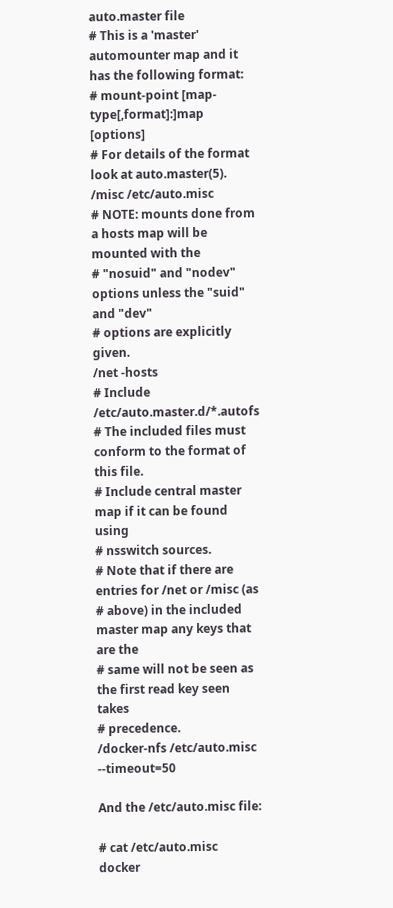auto.master file
# This is a 'master' automounter map and it has the following format:
# mount-point [map-type[,format]:]map [options]
# For details of the format look at auto.master(5).
/misc /etc/auto.misc
# NOTE: mounts done from a hosts map will be mounted with the
# "nosuid" and "nodev" options unless the "suid" and "dev"
# options are explicitly given.
/net -hosts
# Include /etc/auto.master.d/*.autofs
# The included files must conform to the format of this file.
# Include central master map if it can be found using
# nsswitch sources.
# Note that if there are entries for /net or /misc (as
# above) in the included master map any keys that are the
# same will not be seen as the first read key seen takes
# precedence.
/docker-nfs /etc/auto.misc --timeout=50

And the /etc/auto.misc file:

# cat /etc/auto.misc
docker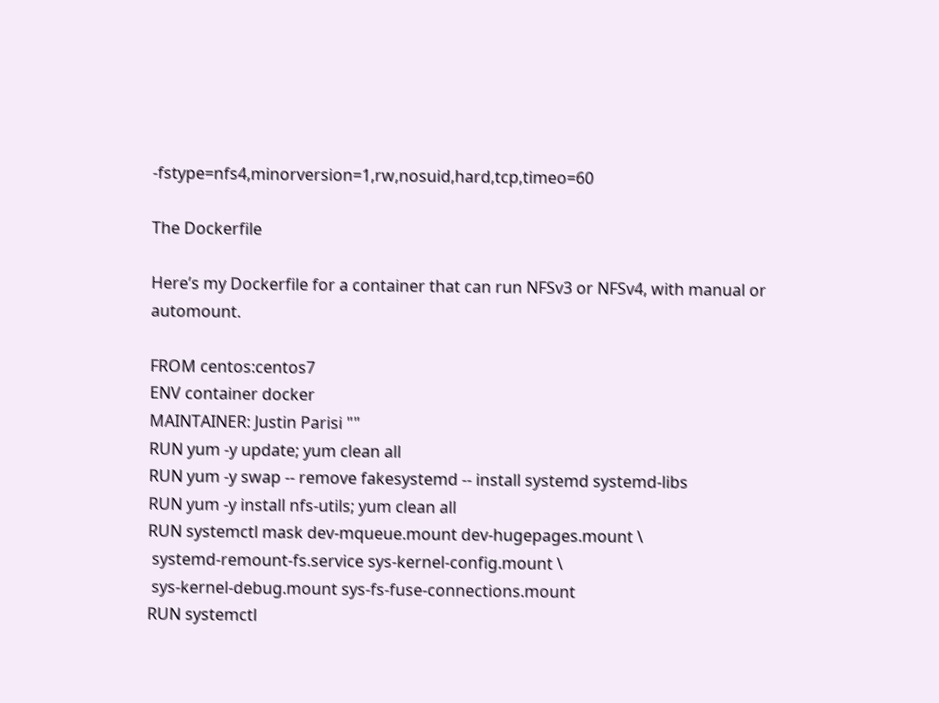-fstype=nfs4,minorversion=1,rw,nosuid,hard,tcp,timeo=60

The Dockerfile

Here’s my Dockerfile for a container that can run NFSv3 or NFSv4, with manual or automount.

FROM centos:centos7
ENV container docker
MAINTAINER: Justin Parisi ""
RUN yum -y update; yum clean all
RUN yum -y swap -- remove fakesystemd -- install systemd systemd-libs
RUN yum -y install nfs-utils; yum clean all
RUN systemctl mask dev-mqueue.mount dev-hugepages.mount \
 systemd-remount-fs.service sys-kernel-config.mount \
 sys-kernel-debug.mount sys-fs-fuse-connections.mount
RUN systemctl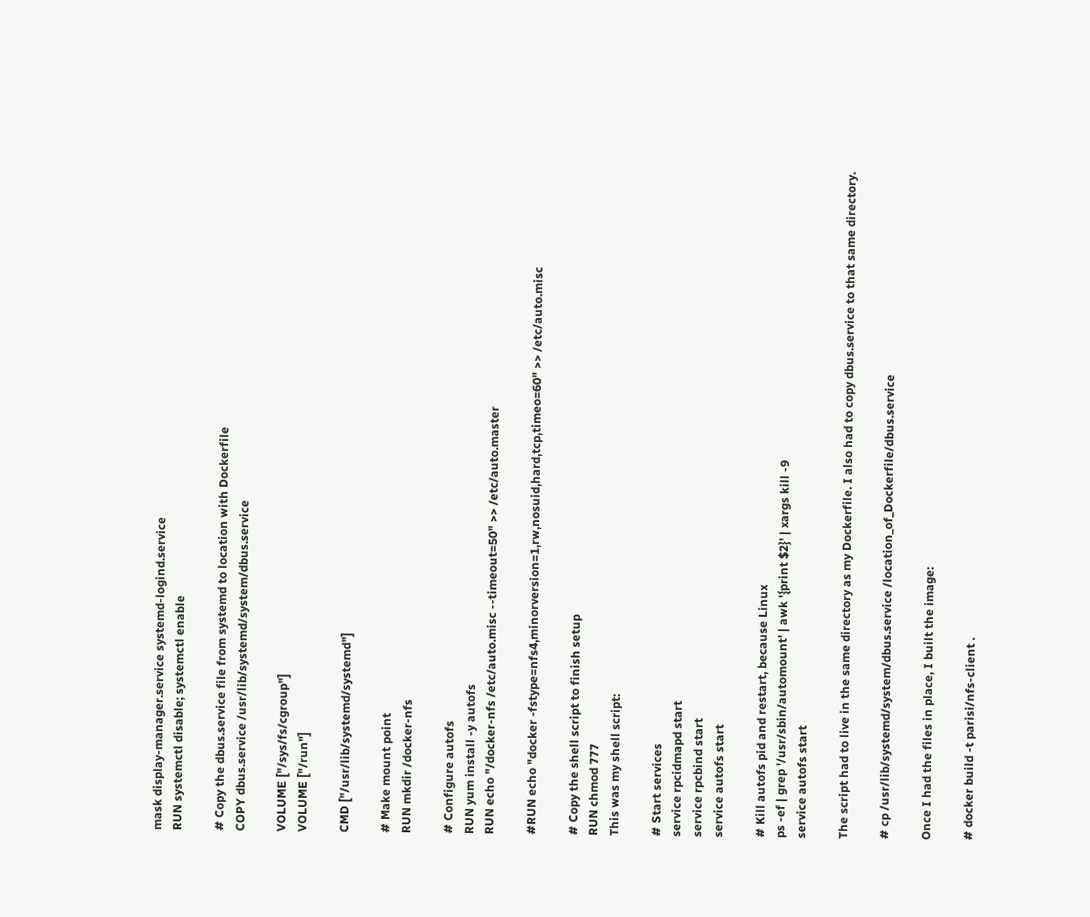mask display-manager.service systemd-logind.service
RUN systemctl disable; systemctl enable

# Copy the dbus.service file from systemd to location with Dockerfile
COPY dbus.service /usr/lib/systemd/system/dbus.service

VOLUME ["/sys/fs/cgroup"]
VOLUME ["/run"]

CMD ["/usr/lib/systemd/systemd"]

# Make mount point
RUN mkdir /docker-nfs

# Configure autofs
RUN yum install -y autofs
RUN echo "/docker-nfs /etc/auto.misc --timeout=50" >> /etc/auto.master

#RUN echo "docker -fstype=nfs4,minorversion=1,rw,nosuid,hard,tcp,timeo=60" >> /etc/auto.misc

# Copy the shell script to finish setup
RUN chmod 777
This was my shell script:

# Start services
service rpcidmapd start
service rpcbind start
service autofs start

# Kill autofs pid and restart, because Linux
ps -ef | grep '/usr/sbin/automount' | awk '{print $2}' | xargs kill -9
service autofs start

The script had to live in the same directory as my Dockerfile. I also had to copy dbus.service to that same directory.

# cp /usr/lib/systemd/system/dbus.service /location_of_Dockerfile/dbus.service

Once I had the files in place, I built the image:

# docker build -t parisi/nfs-client .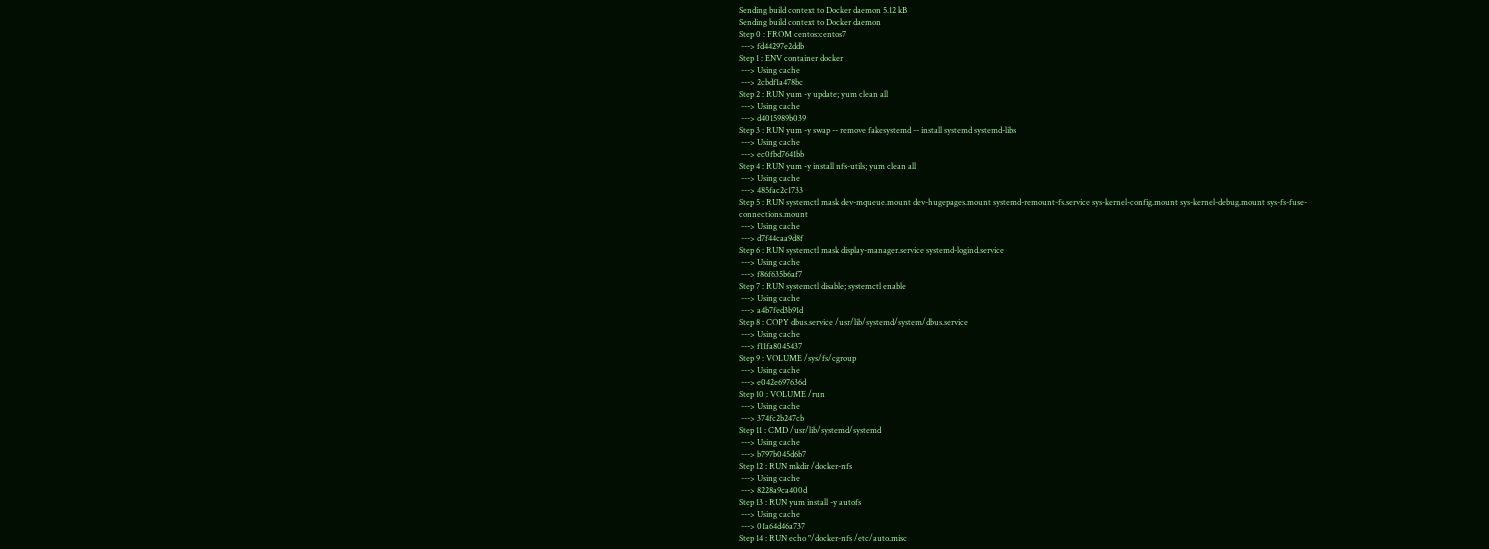Sending build context to Docker daemon 5.12 kB
Sending build context to Docker daemon
Step 0 : FROM centos:centos7
 ---> fd44297e2ddb
Step 1 : ENV container docker
 ---> Using cache
 ---> 2cbdf1a478bc
Step 2 : RUN yum -y update; yum clean all
 ---> Using cache
 ---> d4015989b039
Step 3 : RUN yum -y swap -- remove fakesystemd -- install systemd systemd-libs
 ---> Using cache
 ---> ec0fbd7641bb
Step 4 : RUN yum -y install nfs-utils; yum clean all
 ---> Using cache
 ---> 485fac2c1733
Step 5 : RUN systemctl mask dev-mqueue.mount dev-hugepages.mount systemd-remount-fs.service sys-kernel-config.mount sys-kernel-debug.mount sys-fs-fuse-connections.mount
 ---> Using cache
 ---> d7f44caa9d8f
Step 6 : RUN systemctl mask display-manager.service systemd-logind.service
 ---> Using cache
 ---> f86f635b6af7
Step 7 : RUN systemctl disable; systemctl enable
 ---> Using cache
 ---> a4b7fed3b91d
Step 8 : COPY dbus.service /usr/lib/systemd/system/dbus.service
 ---> Using cache
 ---> f11fa8045437
Step 9 : VOLUME /sys/fs/cgroup
 ---> Using cache
 ---> e042e697636d
Step 10 : VOLUME /run
 ---> Using cache
 ---> 374fc2b247cb
Step 11 : CMD /usr/lib/systemd/systemd
 ---> Using cache
 ---> b797b045d6b7
Step 12 : RUN mkdir /docker-nfs
 ---> Using cache
 ---> 8228a9ca400d
Step 13 : RUN yum install -y autofs
 ---> Using cache
 ---> 01a64d46a737
Step 14 : RUN echo "/docker-nfs /etc/auto.misc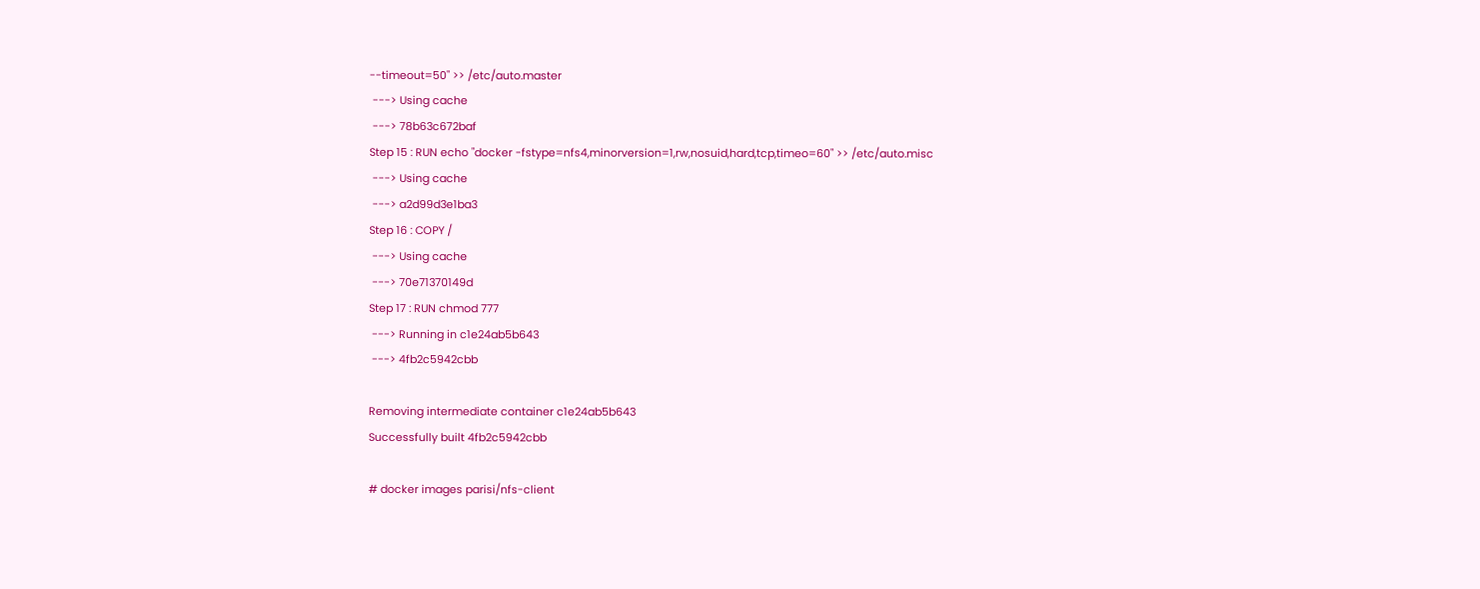--timeout=50" >> /etc/auto.master
 ---> Using cache
 ---> 78b63c672baf
Step 15 : RUN echo "docker -fstype=nfs4,minorversion=1,rw,nosuid,hard,tcp,timeo=60" >> /etc/auto.misc
 ---> Using cache
 ---> a2d99d3e1ba3
Step 16 : COPY /
 ---> Using cache
 ---> 70e71370149d
Step 17 : RUN chmod 777
 ---> Running in c1e24ab5b643
 ---> 4fb2c5942cbb

Removing intermediate container c1e24ab5b643
Successfully built 4fb2c5942cbb

# docker images parisi/nfs-client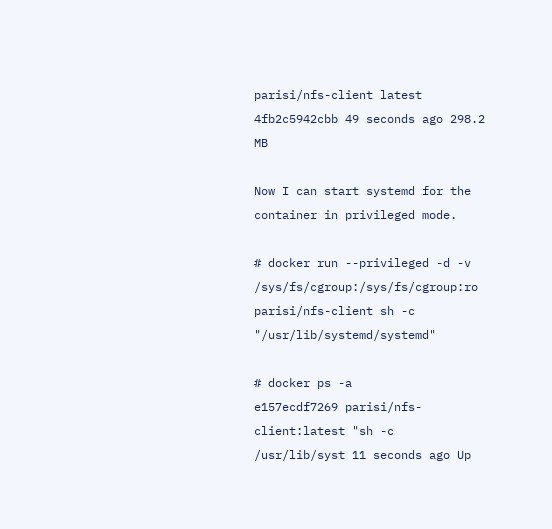parisi/nfs-client latest 4fb2c5942cbb 49 seconds ago 298.2 MB

Now I can start systemd for the container in privileged mode.

# docker run --privileged -d -v /sys/fs/cgroup:/sys/fs/cgroup:ro parisi/nfs-client sh -c "/usr/lib/systemd/systemd"

# docker ps -a
e157ecdf7269 parisi/nfs-client:latest "sh -c /usr/lib/syst 11 seconds ago Up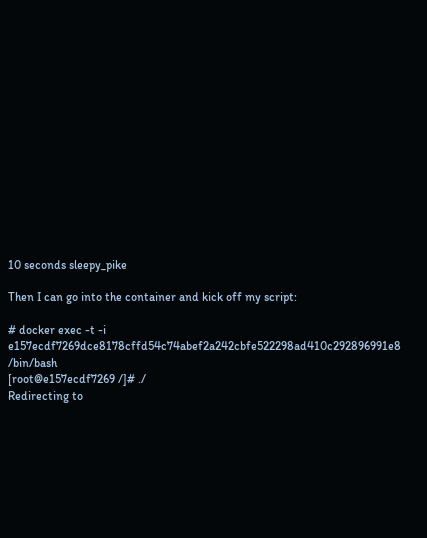10 seconds sleepy_pike

Then I can go into the container and kick off my script:

# docker exec -t -i e157ecdf7269dce8178cffd54c74abef2a242cbfe522298ad410c292896991e8 /bin/bash
[root@e157ecdf7269 /]# ./
Redirecting to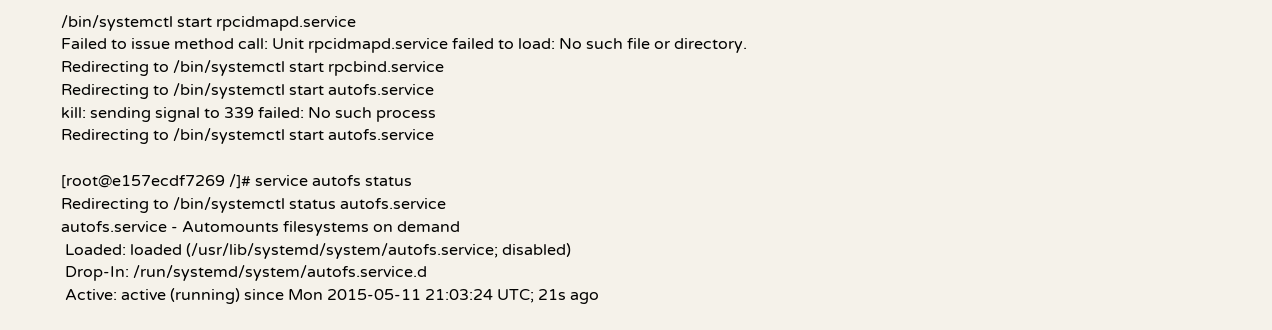/bin/systemctl start rpcidmapd.service
Failed to issue method call: Unit rpcidmapd.service failed to load: No such file or directory.
Redirecting to /bin/systemctl start rpcbind.service
Redirecting to /bin/systemctl start autofs.service
kill: sending signal to 339 failed: No such process
Redirecting to /bin/systemctl start autofs.service

[root@e157ecdf7269 /]# service autofs status
Redirecting to /bin/systemctl status autofs.service
autofs.service - Automounts filesystems on demand
 Loaded: loaded (/usr/lib/systemd/system/autofs.service; disabled)
 Drop-In: /run/systemd/system/autofs.service.d
 Active: active (running) since Mon 2015-05-11 21:03:24 UTC; 21s ago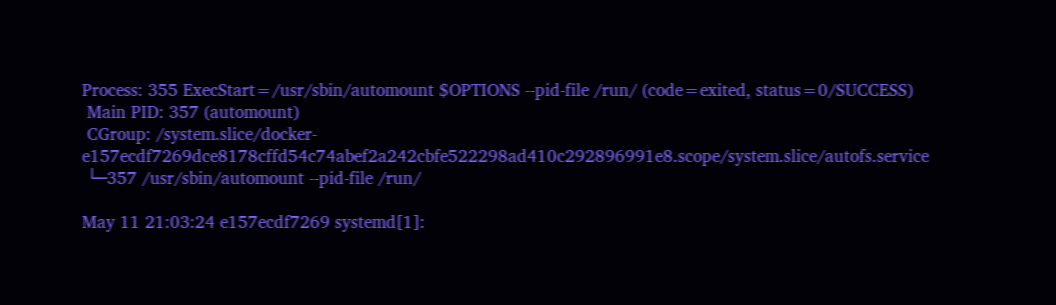Process: 355 ExecStart=/usr/sbin/automount $OPTIONS --pid-file /run/ (code=exited, status=0/SUCCESS)
 Main PID: 357 (automount)
 CGroup: /system.slice/docker-e157ecdf7269dce8178cffd54c74abef2a242cbfe522298ad410c292896991e8.scope/system.slice/autofs.service
 └─357 /usr/sbin/automount --pid-file /run/

May 11 21:03:24 e157ecdf7269 systemd[1]: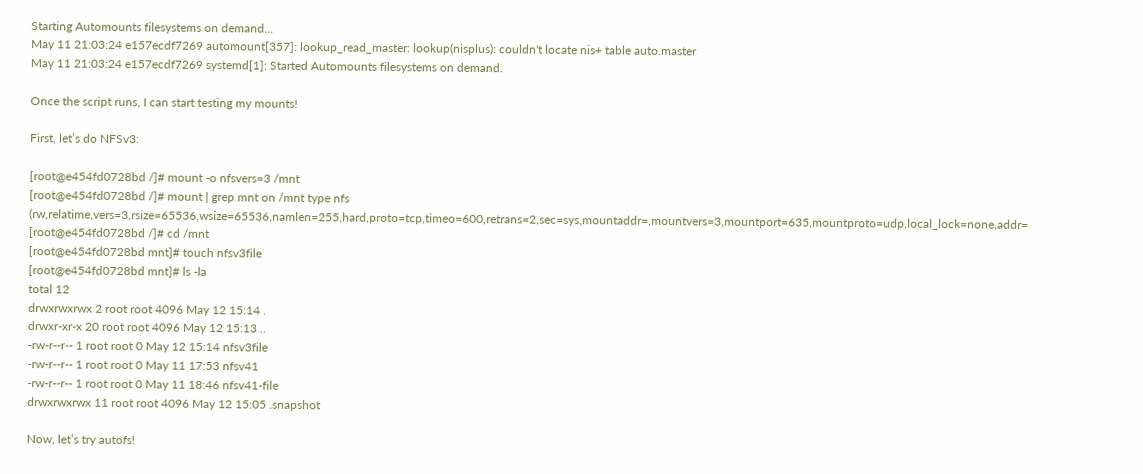Starting Automounts filesystems on demand...
May 11 21:03:24 e157ecdf7269 automount[357]: lookup_read_master: lookup(nisplus): couldn't locate nis+ table auto.master
May 11 21:03:24 e157ecdf7269 systemd[1]: Started Automounts filesystems on demand.

Once the script runs, I can start testing my mounts!

First, let’s do NFSv3:

[root@e454fd0728bd /]# mount -o nfsvers=3 /mnt
[root@e454fd0728bd /]# mount | grep mnt on /mnt type nfs (rw,relatime,vers=3,rsize=65536,wsize=65536,namlen=255,hard,proto=tcp,timeo=600,retrans=2,sec=sys,mountaddr=,mountvers=3,mountport=635,mountproto=udp,local_lock=none,addr=
[root@e454fd0728bd /]# cd /mnt
[root@e454fd0728bd mnt]# touch nfsv3file
[root@e454fd0728bd mnt]# ls -la
total 12
drwxrwxrwx 2 root root 4096 May 12 15:14 .
drwxr-xr-x 20 root root 4096 May 12 15:13 ..
-rw-r--r-- 1 root root 0 May 12 15:14 nfsv3file
-rw-r--r-- 1 root root 0 May 11 17:53 nfsv41
-rw-r--r-- 1 root root 0 May 11 18:46 nfsv41-file
drwxrwxrwx 11 root root 4096 May 12 15:05 .snapshot

Now, let’s try autofs!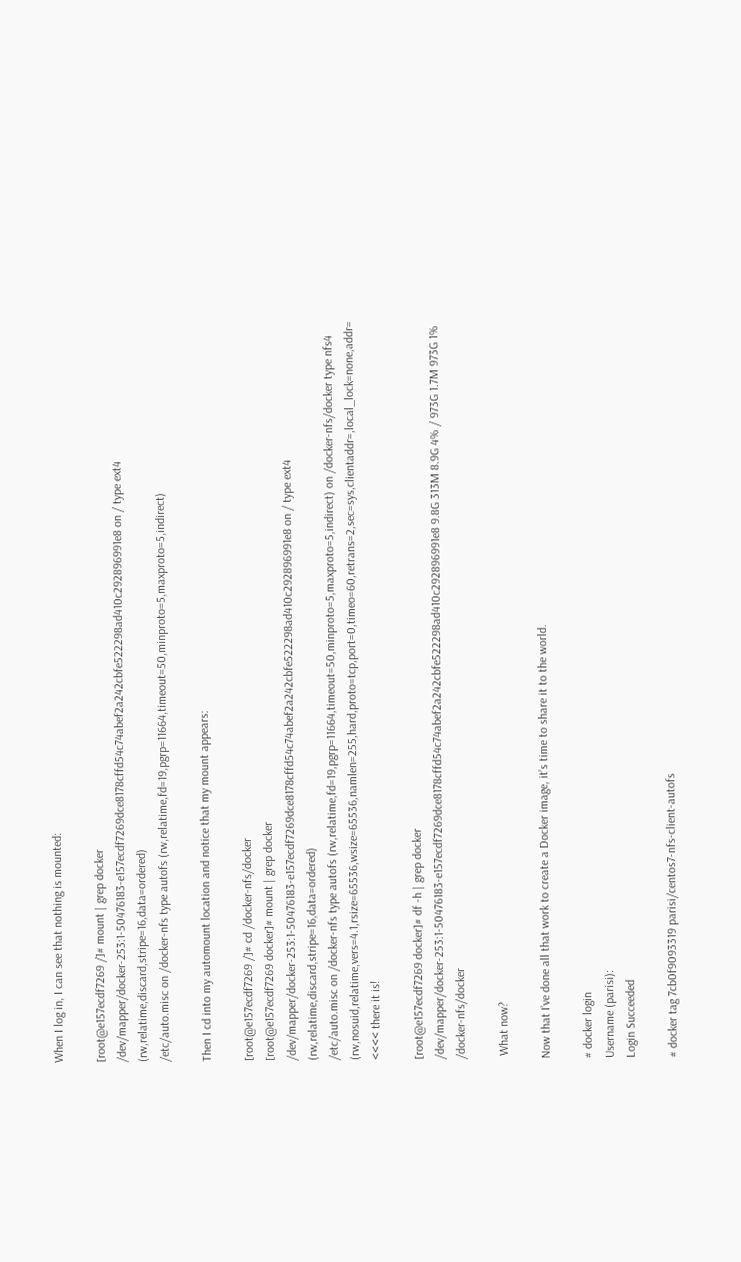When I log in, I can see that nothing is mounted:

[root@e157ecdf7269 /]# mount | grep docker
/dev/mapper/docker-253:1-50476183-e157ecdf7269dce8178cffd54c74abef2a242cbfe522298ad410c292896991e8 on / type ext4 (rw,relatime,discard,stripe=16,data=ordered)
/etc/auto.misc on /docker-nfs type autofs (rw,relatime,fd=19,pgrp=11664,timeout=50,minproto=5,maxproto=5,indirect)

Then I cd into my automount location and notice that my mount appears:

[root@e157ecdf7269 /]# cd /docker-nfs/docker
[root@e157ecdf7269 docker]# mount | grep docker
/dev/mapper/docker-253:1-50476183-e157ecdf7269dce8178cffd54c74abef2a242cbfe522298ad410c292896991e8 on / type ext4 (rw,relatime,discard,stripe=16,data=ordered)
/etc/auto.misc on /docker-nfs type autofs (rw,relatime,fd=19,pgrp=11664,timeout=50,minproto=5,maxproto=5,indirect) on /docker-nfs/docker type nfs4 (rw,nosuid,relatime,vers=4.1,rsize=65536,wsize=65536,namlen=255,hard,proto=tcp,port=0,timeo=60,retrans=2,sec=sys,clientaddr=,local_lock=none,addr=   <<<< there it is!

[root@e157ecdf7269 docker]# df -h | grep docker
/dev/mapper/docker-253:1-50476183-e157ecdf7269dce8178cffd54c74abef2a242cbfe522298ad410c292896991e8 9.8G 313M 8.9G 4% / 973G 1.7M 973G 1% /docker-nfs/docker

 What now?

Now that I’ve done all that work to create a Docker image, it’s time to share it to the world.

# docker login
Username (parisi):
Login Succeeded

# docker tag 7cb0f9093319 parisi/centos7-nfs-client-autofs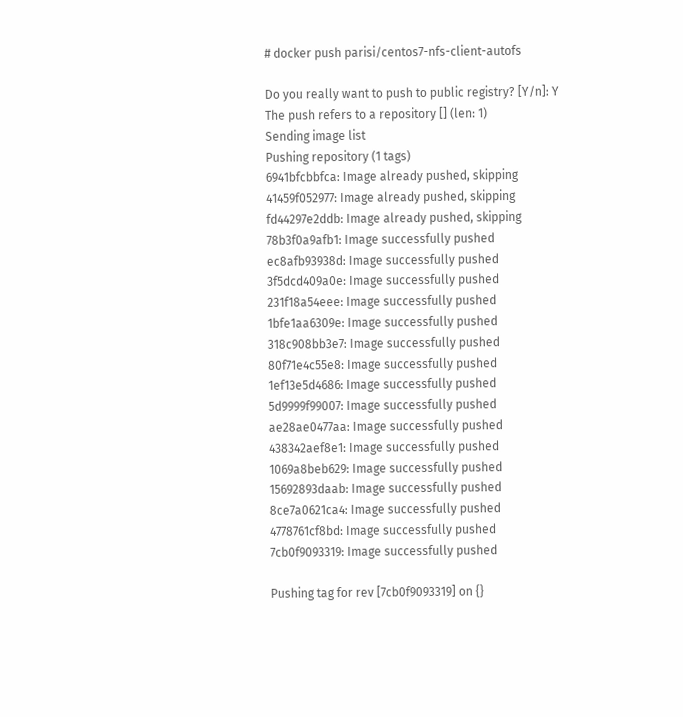# docker push parisi/centos7-nfs-client-autofs

Do you really want to push to public registry? [Y/n]: Y
The push refers to a repository [] (len: 1)
Sending image list
Pushing repository (1 tags)
6941bfcbbfca: Image already pushed, skipping
41459f052977: Image already pushed, skipping
fd44297e2ddb: Image already pushed, skipping
78b3f0a9afb1: Image successfully pushed
ec8afb93938d: Image successfully pushed
3f5dcd409a0e: Image successfully pushed
231f18a54eee: Image successfully pushed
1bfe1aa6309e: Image successfully pushed
318c908bb3e7: Image successfully pushed
80f71e4c55e8: Image successfully pushed
1ef13e5d4686: Image successfully pushed
5d9999f99007: Image successfully pushed
ae28ae0477aa: Image successfully pushed
438342aef8e1: Image successfully pushed
1069a8beb629: Image successfully pushed
15692893daab: Image successfully pushed
8ce7a0621ca4: Image successfully pushed
4778761cf8bd: Image successfully pushed
7cb0f9093319: Image successfully pushed

Pushing tag for rev [7cb0f9093319] on {}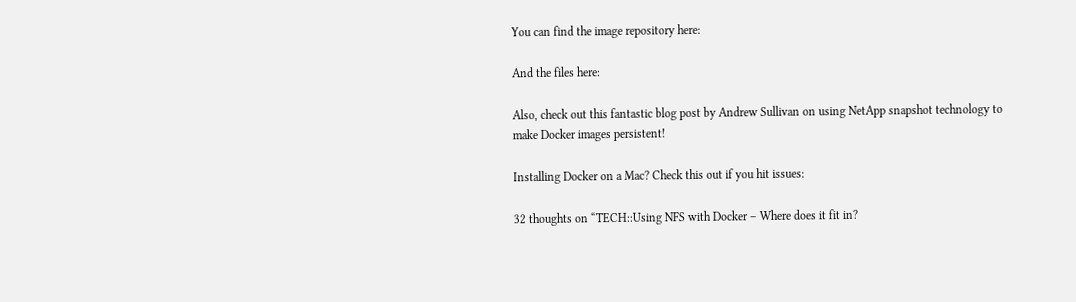You can find the image repository here:

And the files here:

Also, check out this fantastic blog post by Andrew Sullivan on using NetApp snapshot technology to make Docker images persistent!

Installing Docker on a Mac? Check this out if you hit issues:

32 thoughts on “TECH::Using NFS with Docker – Where does it fit in?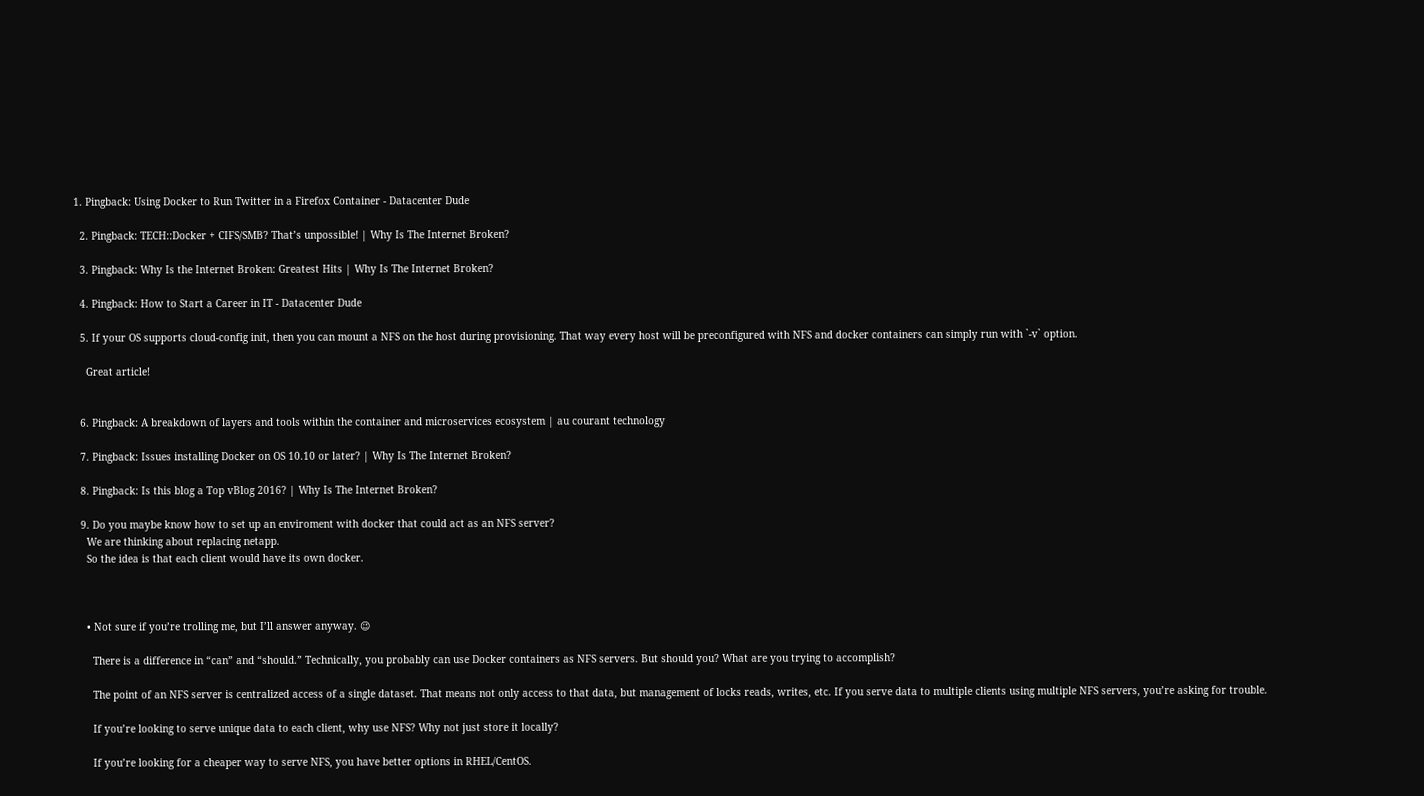1. Pingback: Using Docker to Run Twitter in a Firefox Container - Datacenter Dude

  2. Pingback: TECH::Docker + CIFS/SMB? That’s unpossible! | Why Is The Internet Broken?

  3. Pingback: Why Is the Internet Broken: Greatest Hits | Why Is The Internet Broken?

  4. Pingback: How to Start a Career in IT - Datacenter Dude

  5. If your OS supports cloud-config init, then you can mount a NFS on the host during provisioning. That way every host will be preconfigured with NFS and docker containers can simply run with `-v` option.

    Great article!


  6. Pingback: A breakdown of layers and tools within the container and microservices ecosystem | au courant technology

  7. Pingback: Issues installing Docker on OS 10.10 or later? | Why Is The Internet Broken?

  8. Pingback: Is this blog a Top vBlog 2016? | Why Is The Internet Broken?

  9. Do you maybe know how to set up an enviroment with docker that could act as an NFS server?
    We are thinking about replacing netapp.
    So the idea is that each client would have its own docker.



    • Not sure if you’re trolling me, but I’ll answer anyway. 😉

      There is a difference in “can” and “should.” Technically, you probably can use Docker containers as NFS servers. But should you? What are you trying to accomplish?

      The point of an NFS server is centralized access of a single dataset. That means not only access to that data, but management of locks reads, writes, etc. If you serve data to multiple clients using multiple NFS servers, you’re asking for trouble.

      If you’re looking to serve unique data to each client, why use NFS? Why not just store it locally?

      If you’re looking for a cheaper way to serve NFS, you have better options in RHEL/CentOS.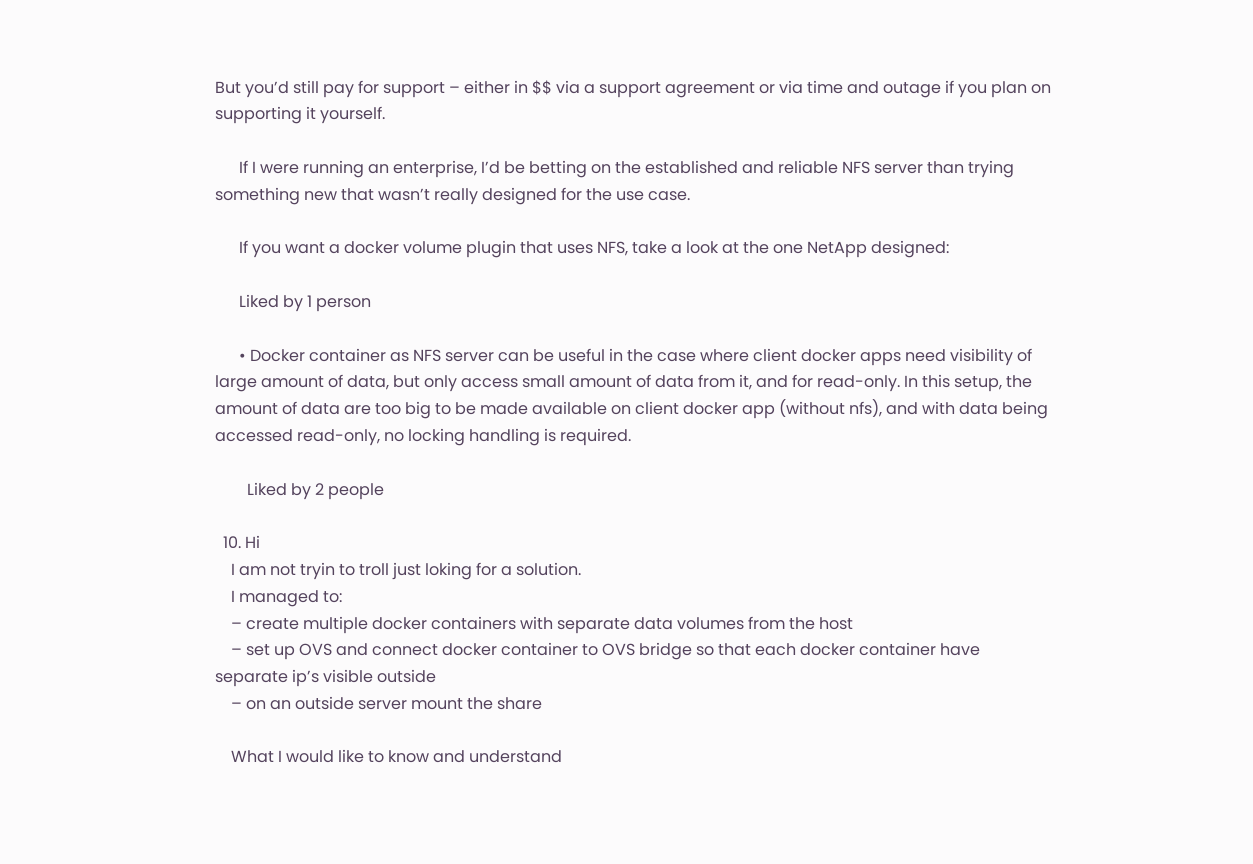But you’d still pay for support – either in $$ via a support agreement or via time and outage if you plan on supporting it yourself.

      If I were running an enterprise, I’d be betting on the established and reliable NFS server than trying something new that wasn’t really designed for the use case.

      If you want a docker volume plugin that uses NFS, take a look at the one NetApp designed:

      Liked by 1 person

      • Docker container as NFS server can be useful in the case where client docker apps need visibility of large amount of data, but only access small amount of data from it, and for read-only. In this setup, the amount of data are too big to be made available on client docker app (without nfs), and with data being accessed read-only, no locking handling is required.

        Liked by 2 people

  10. Hi
    I am not tryin to troll just loking for a solution.
    I managed to:
    – create multiple docker containers with separate data volumes from the host
    – set up OVS and connect docker container to OVS bridge so that each docker container have separate ip’s visible outside
    – on an outside server mount the share

    What I would like to know and understand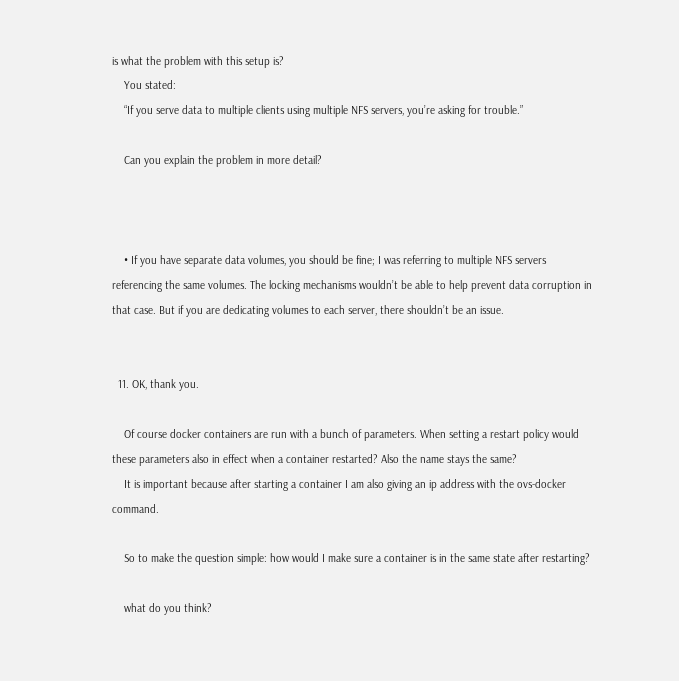is what the problem with this setup is?
    You stated:
    “If you serve data to multiple clients using multiple NFS servers, you’re asking for trouble.”

    Can you explain the problem in more detail?



    • If you have separate data volumes, you should be fine; I was referring to multiple NFS servers referencing the same volumes. The locking mechanisms wouldn’t be able to help prevent data corruption in that case. But if you are dedicating volumes to each server, there shouldn’t be an issue.


  11. OK, thank you.

    Of course docker containers are run with a bunch of parameters. When setting a restart policy would these parameters also in effect when a container restarted? Also the name stays the same?
    It is important because after starting a container I am also giving an ip address with the ovs-docker command.

    So to make the question simple: how would I make sure a container is in the same state after restarting?

    what do you think?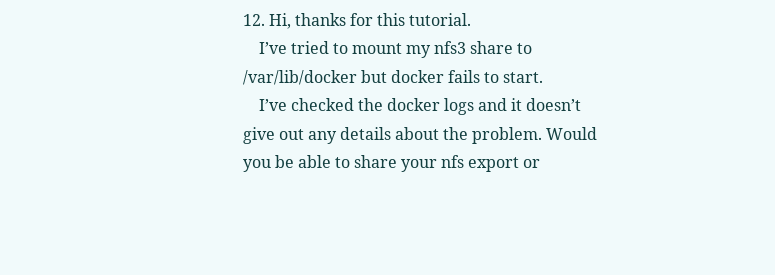12. Hi, thanks for this tutorial.
    I’ve tried to mount my nfs3 share to /var/lib/docker but docker fails to start.
    I’ve checked the docker logs and it doesn’t give out any details about the problem. Would you be able to share your nfs export or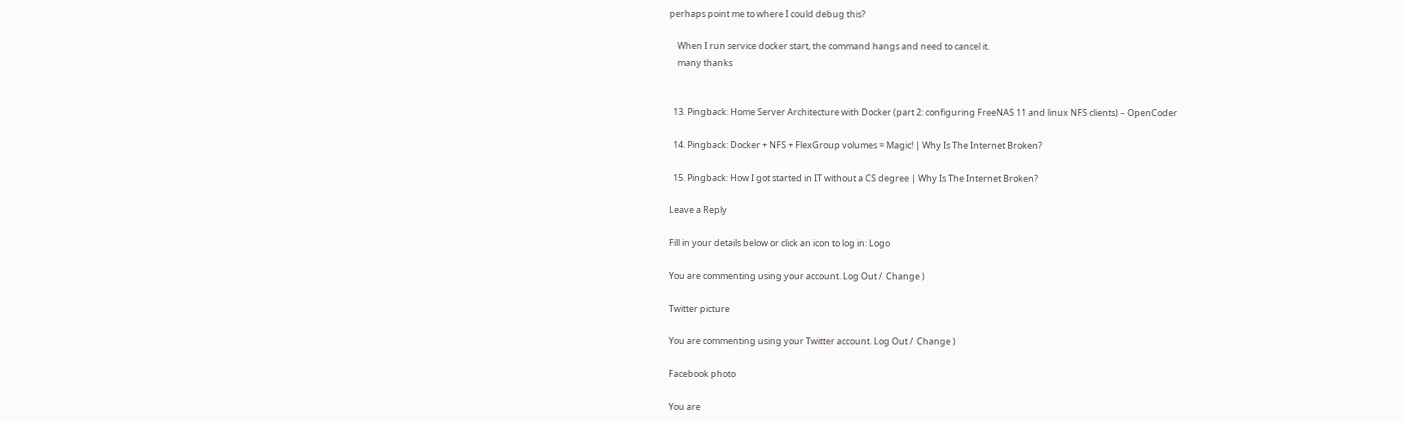perhaps point me to where I could debug this?

    When I run service docker start, the command hangs and need to cancel it.
    many thanks


  13. Pingback: Home Server Architecture with Docker (part 2: configuring FreeNAS 11 and linux NFS clients) – OpenCoder

  14. Pingback: Docker + NFS + FlexGroup volumes = Magic! | Why Is The Internet Broken?

  15. Pingback: How I got started in IT without a CS degree | Why Is The Internet Broken?

Leave a Reply

Fill in your details below or click an icon to log in: Logo

You are commenting using your account. Log Out /  Change )

Twitter picture

You are commenting using your Twitter account. Log Out /  Change )

Facebook photo

You are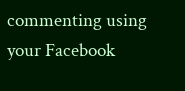commenting using your Facebook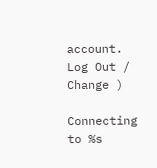account. Log Out /  Change )

Connecting to %s